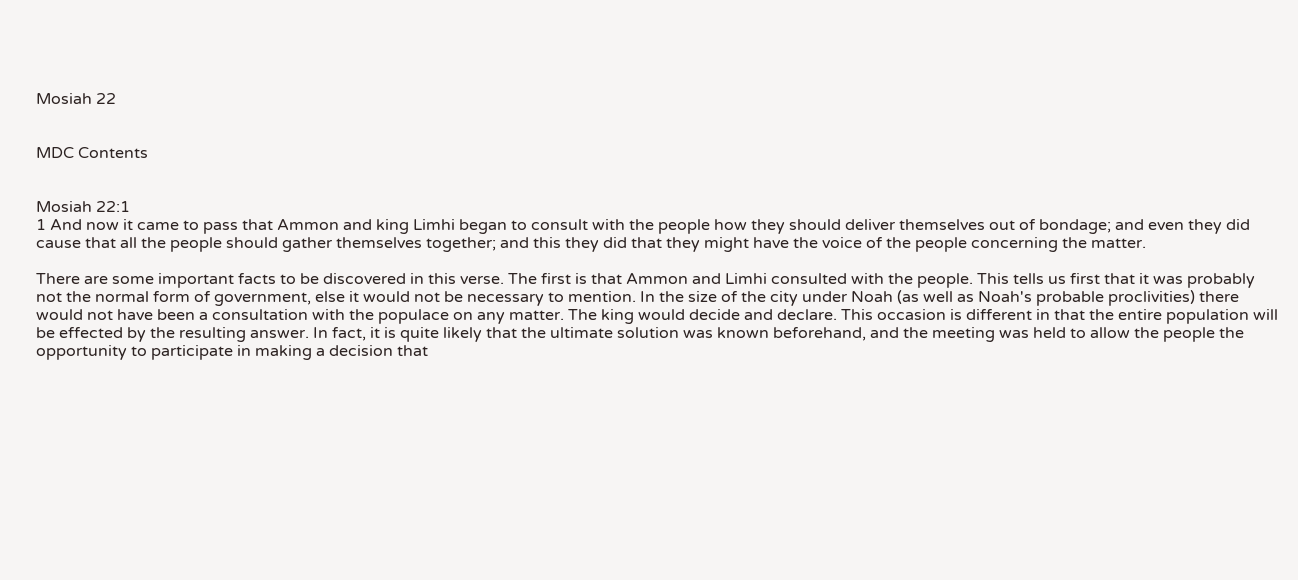Mosiah 22


MDC Contents


Mosiah 22:1
1 And now it came to pass that Ammon and king Limhi began to consult with the people how they should deliver themselves out of bondage; and even they did cause that all the people should gather themselves together; and this they did that they might have the voice of the people concerning the matter.

There are some important facts to be discovered in this verse. The first is that Ammon and Limhi consulted with the people. This tells us first that it was probably not the normal form of government, else it would not be necessary to mention. In the size of the city under Noah (as well as Noah's probable proclivities) there would not have been a consultation with the populace on any matter. The king would decide and declare. This occasion is different in that the entire population will be effected by the resulting answer. In fact, it is quite likely that the ultimate solution was known beforehand, and the meeting was held to allow the people the opportunity to participate in making a decision that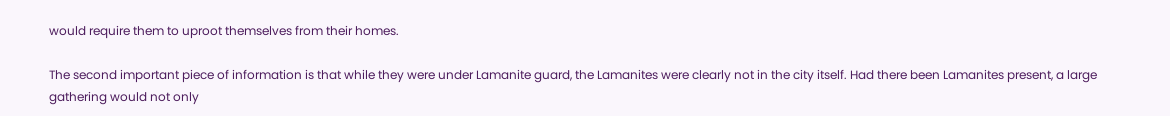would require them to uproot themselves from their homes.

The second important piece of information is that while they were under Lamanite guard, the Lamanites were clearly not in the city itself. Had there been Lamanites present, a large gathering would not only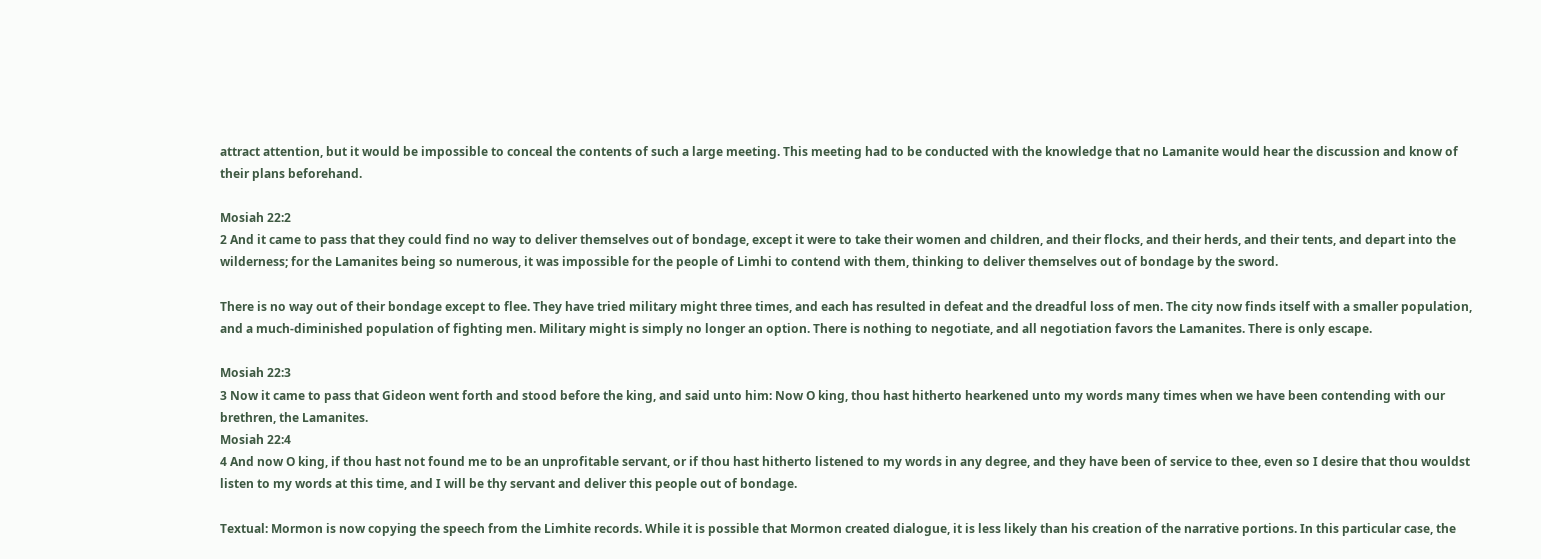attract attention, but it would be impossible to conceal the contents of such a large meeting. This meeting had to be conducted with the knowledge that no Lamanite would hear the discussion and know of their plans beforehand.

Mosiah 22:2
2 And it came to pass that they could find no way to deliver themselves out of bondage, except it were to take their women and children, and their flocks, and their herds, and their tents, and depart into the wilderness; for the Lamanites being so numerous, it was impossible for the people of Limhi to contend with them, thinking to deliver themselves out of bondage by the sword.

There is no way out of their bondage except to flee. They have tried military might three times, and each has resulted in defeat and the dreadful loss of men. The city now finds itself with a smaller population, and a much-diminished population of fighting men. Military might is simply no longer an option. There is nothing to negotiate, and all negotiation favors the Lamanites. There is only escape.

Mosiah 22:3
3 Now it came to pass that Gideon went forth and stood before the king, and said unto him: Now O king, thou hast hitherto hearkened unto my words many times when we have been contending with our brethren, the Lamanites.
Mosiah 22:4
4 And now O king, if thou hast not found me to be an unprofitable servant, or if thou hast hitherto listened to my words in any degree, and they have been of service to thee, even so I desire that thou wouldst listen to my words at this time, and I will be thy servant and deliver this people out of bondage.

Textual: Mormon is now copying the speech from the Limhite records. While it is possible that Mormon created dialogue, it is less likely than his creation of the narrative portions. In this particular case, the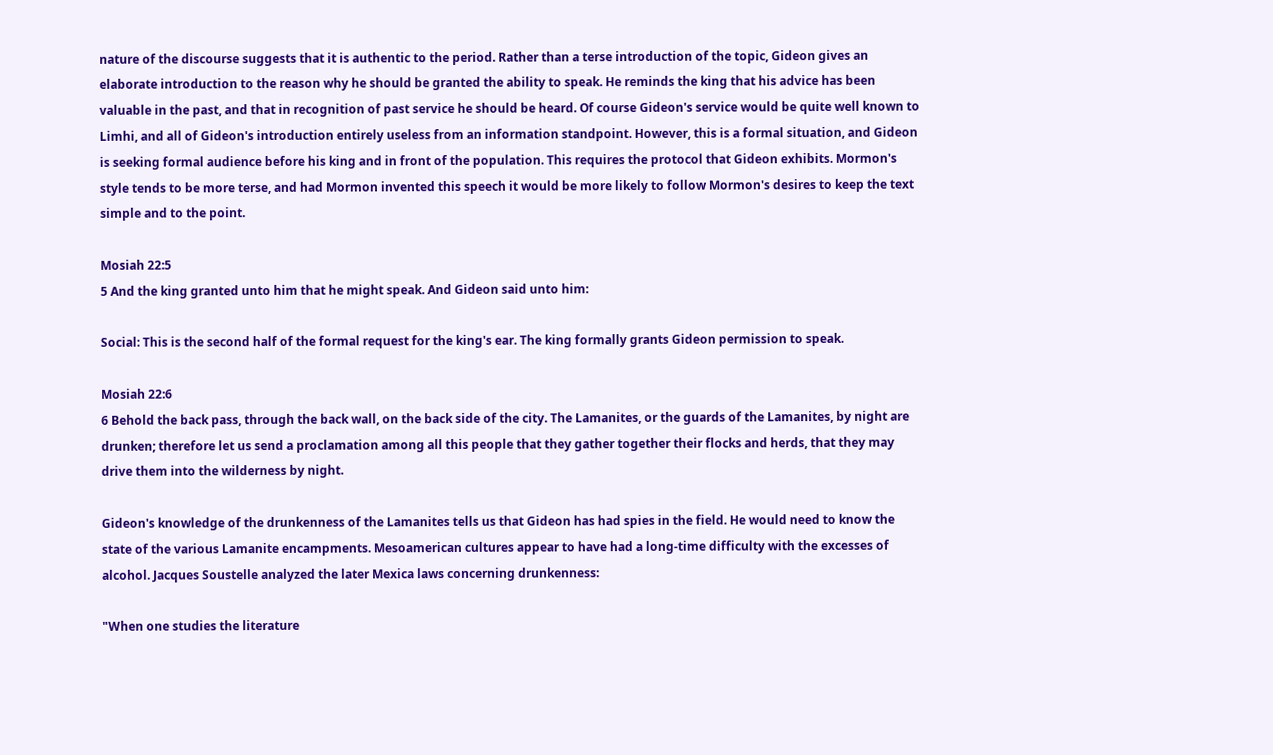nature of the discourse suggests that it is authentic to the period. Rather than a terse introduction of the topic, Gideon gives an elaborate introduction to the reason why he should be granted the ability to speak. He reminds the king that his advice has been valuable in the past, and that in recognition of past service he should be heard. Of course Gideon's service would be quite well known to Limhi, and all of Gideon's introduction entirely useless from an information standpoint. However, this is a formal situation, and Gideon is seeking formal audience before his king and in front of the population. This requires the protocol that Gideon exhibits. Mormon's style tends to be more terse, and had Mormon invented this speech it would be more likely to follow Mormon's desires to keep the text simple and to the point.

Mosiah 22:5
5 And the king granted unto him that he might speak. And Gideon said unto him:

Social: This is the second half of the formal request for the king's ear. The king formally grants Gideon permission to speak.

Mosiah 22:6
6 Behold the back pass, through the back wall, on the back side of the city. The Lamanites, or the guards of the Lamanites, by night are drunken; therefore let us send a proclamation among all this people that they gather together their flocks and herds, that they may drive them into the wilderness by night.

Gideon's knowledge of the drunkenness of the Lamanites tells us that Gideon has had spies in the field. He would need to know the state of the various Lamanite encampments. Mesoamerican cultures appear to have had a long-time difficulty with the excesses of alcohol. Jacques Soustelle analyzed the later Mexica laws concerning drunkenness:

"When one studies the literature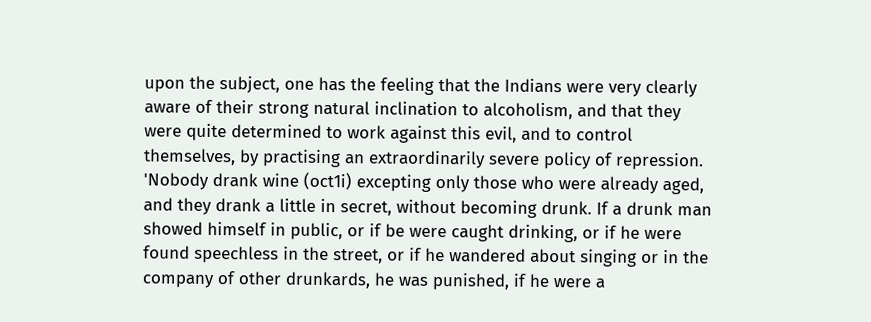upon the subject, one has the feeling that the Indians were very clearly aware of their strong natural inclination to alcoholism, and that they were quite determined to work against this evil, and to control themselves, by practising an extraordinarily severe policy of repression. 'Nobody drank wine (oct1i) excepting only those who were already aged, and they drank a little in secret, without becoming drunk. If a drunk man showed himself in public, or if be were caught drinking, or if he were found speechless in the street, or if he wandered about singing or in the company of other drunkards, he was punished, if he were a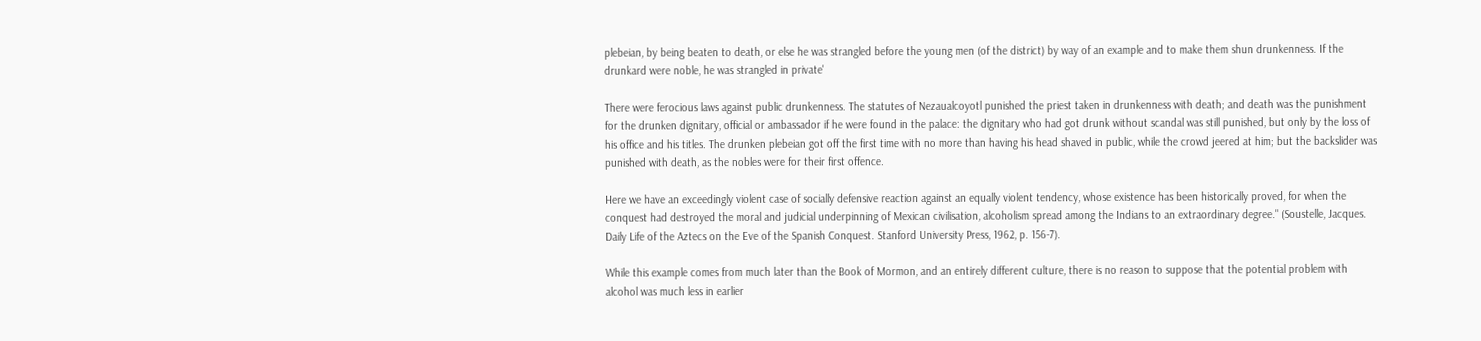plebeian, by being beaten to death, or else he was strangled before the young men (of the district) by way of an example and to make them shun drunkenness. If the drunkard were noble, he was strangled in private'

There were ferocious laws against public drunkenness. The statutes of Nezaualcoyotl punished the priest taken in drunkenness with death; and death was the punishment for the drunken dignitary, official or ambassador if he were found in the palace: the dignitary who had got drunk without scandal was still punished, but only by the loss of his office and his titles. The drunken plebeian got off the first time with no more than having his head shaved in public, while the crowd jeered at him; but the backslider was punished with death, as the nobles were for their first offence.

Here we have an exceedingly violent case of socially defensive reaction against an equally violent tendency, whose existence has been historically proved, for when the conquest had destroyed the moral and judicial underpinning of Mexican civilisation, alcoholism spread among the Indians to an extraordinary degree." (Soustelle, Jacques. Daily Life of the Aztecs on the Eve of the Spanish Conquest. Stanford University Press, 1962, p. 156-7).

While this example comes from much later than the Book of Mormon, and an entirely different culture, there is no reason to suppose that the potential problem with alcohol was much less in earlier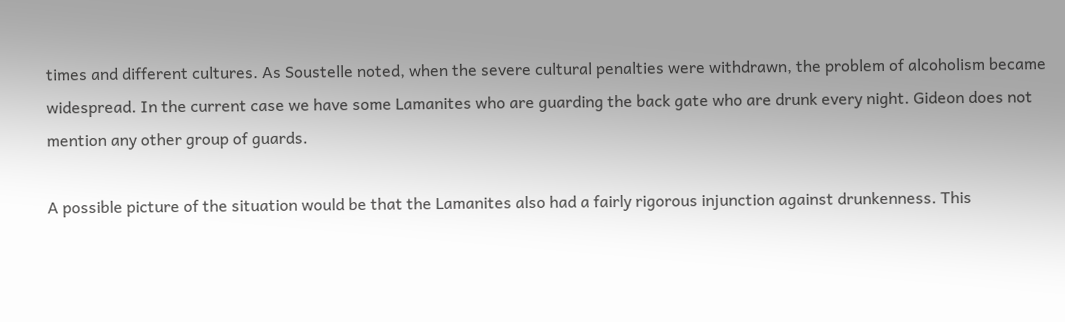times and different cultures. As Soustelle noted, when the severe cultural penalties were withdrawn, the problem of alcoholism became widespread. In the current case we have some Lamanites who are guarding the back gate who are drunk every night. Gideon does not mention any other group of guards.

A possible picture of the situation would be that the Lamanites also had a fairly rigorous injunction against drunkenness. This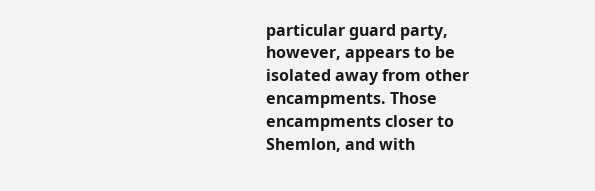particular guard party, however, appears to be isolated away from other encampments. Those encampments closer to Shemlon, and with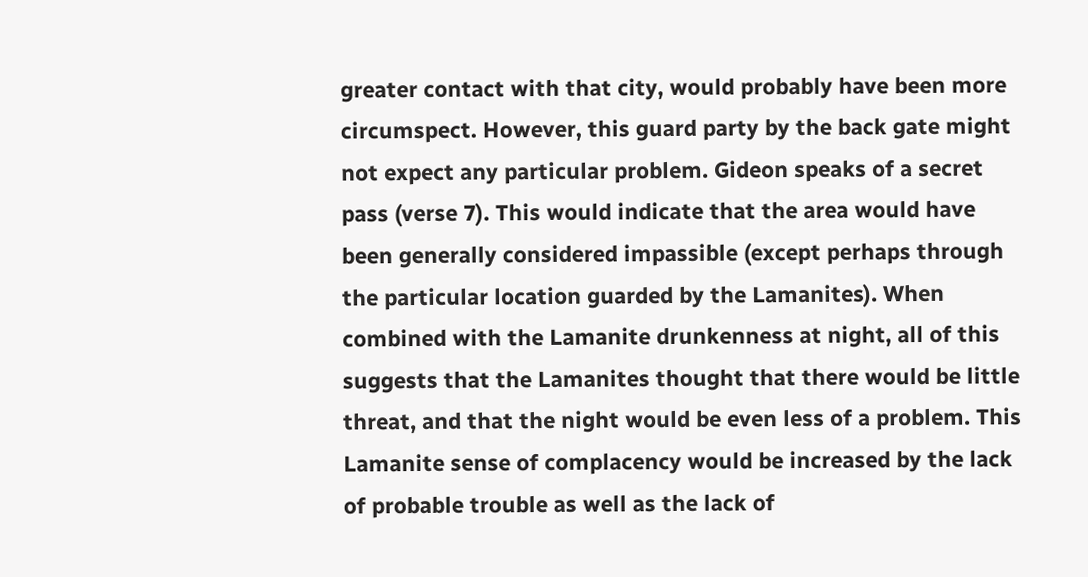greater contact with that city, would probably have been more circumspect. However, this guard party by the back gate might not expect any particular problem. Gideon speaks of a secret pass (verse 7). This would indicate that the area would have been generally considered impassible (except perhaps through the particular location guarded by the Lamanites). When combined with the Lamanite drunkenness at night, all of this suggests that the Lamanites thought that there would be little threat, and that the night would be even less of a problem. This Lamanite sense of complacency would be increased by the lack of probable trouble as well as the lack of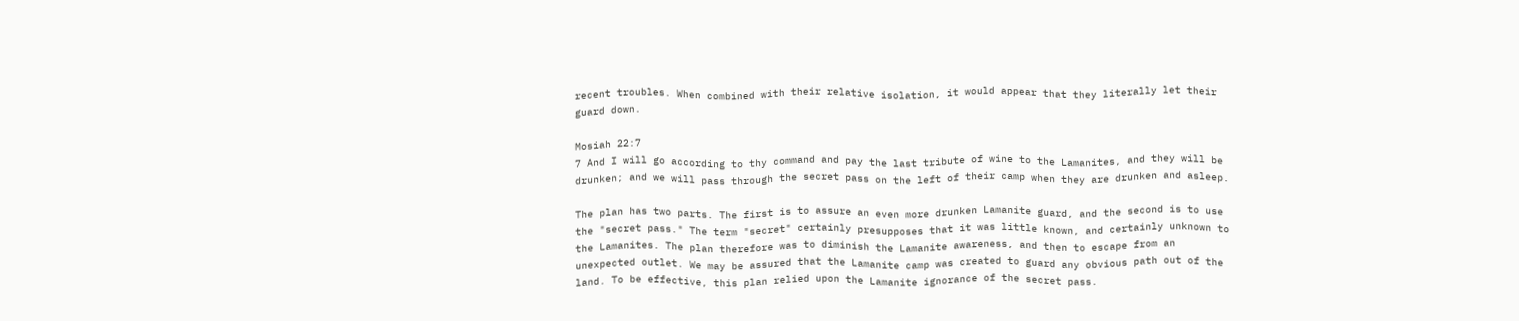recent troubles. When combined with their relative isolation, it would appear that they literally let their guard down.

Mosiah 22:7
7 And I will go according to thy command and pay the last tribute of wine to the Lamanites, and they will be drunken; and we will pass through the secret pass on the left of their camp when they are drunken and asleep.

The plan has two parts. The first is to assure an even more drunken Lamanite guard, and the second is to use the "secret pass." The term "secret" certainly presupposes that it was little known, and certainly unknown to the Lamanites. The plan therefore was to diminish the Lamanite awareness, and then to escape from an unexpected outlet. We may be assured that the Lamanite camp was created to guard any obvious path out of the land. To be effective, this plan relied upon the Lamanite ignorance of the secret pass.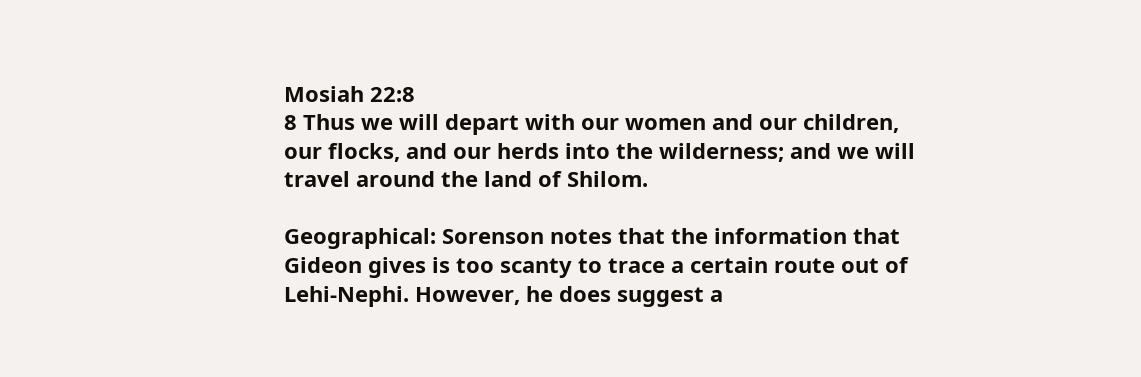Mosiah 22:8
8 Thus we will depart with our women and our children, our flocks, and our herds into the wilderness; and we will travel around the land of Shilom.

Geographical: Sorenson notes that the information that Gideon gives is too scanty to trace a certain route out of Lehi-Nephi. However, he does suggest a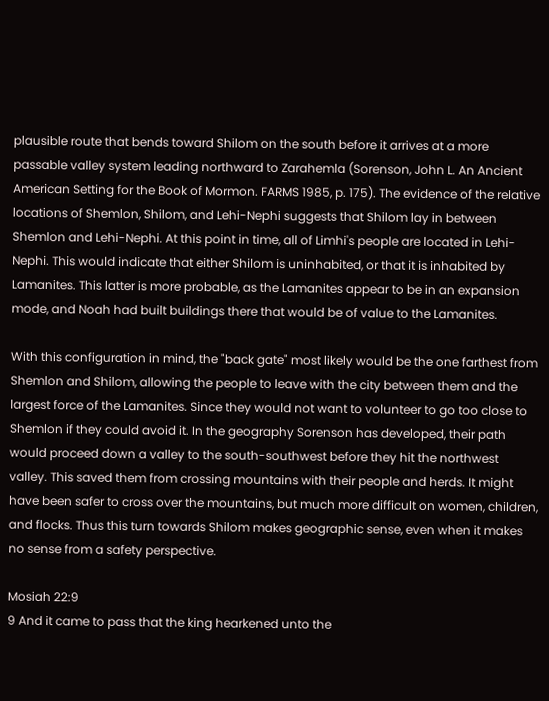plausible route that bends toward Shilom on the south before it arrives at a more passable valley system leading northward to Zarahemla (Sorenson, John L. An Ancient American Setting for the Book of Mormon. FARMS 1985, p. 175). The evidence of the relative locations of Shemlon, Shilom, and Lehi-Nephi suggests that Shilom lay in between Shemlon and Lehi-Nephi. At this point in time, all of Limhi's people are located in Lehi-Nephi. This would indicate that either Shilom is uninhabited, or that it is inhabited by Lamanites. This latter is more probable, as the Lamanites appear to be in an expansion mode, and Noah had built buildings there that would be of value to the Lamanites.

With this configuration in mind, the "back gate" most likely would be the one farthest from Shemlon and Shilom, allowing the people to leave with the city between them and the largest force of the Lamanites. Since they would not want to volunteer to go too close to Shemlon if they could avoid it. In the geography Sorenson has developed, their path would proceed down a valley to the south-southwest before they hit the northwest valley. This saved them from crossing mountains with their people and herds. It might have been safer to cross over the mountains, but much more difficult on women, children, and flocks. Thus this turn towards Shilom makes geographic sense, even when it makes no sense from a safety perspective.

Mosiah 22:9
9 And it came to pass that the king hearkened unto the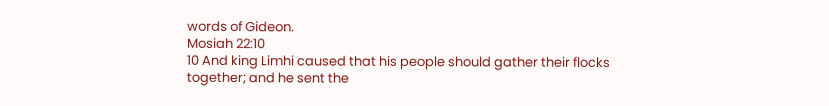words of Gideon.
Mosiah 22:10
10 And king Limhi caused that his people should gather their flocks together; and he sent the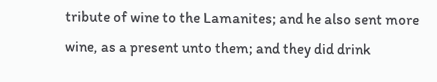tribute of wine to the Lamanites; and he also sent more wine, as a present unto them; and they did drink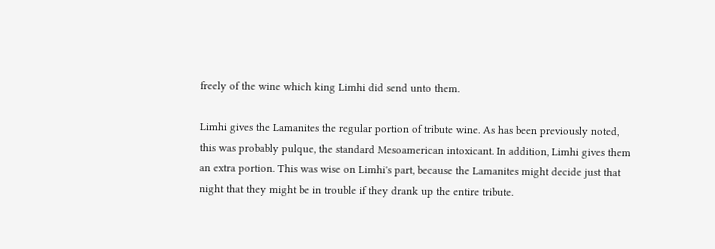freely of the wine which king Limhi did send unto them.

Limhi gives the Lamanites the regular portion of tribute wine. As has been previously noted, this was probably pulque, the standard Mesoamerican intoxicant. In addition, Limhi gives them an extra portion. This was wise on Limhi's part, because the Lamanites might decide just that night that they might be in trouble if they drank up the entire tribute.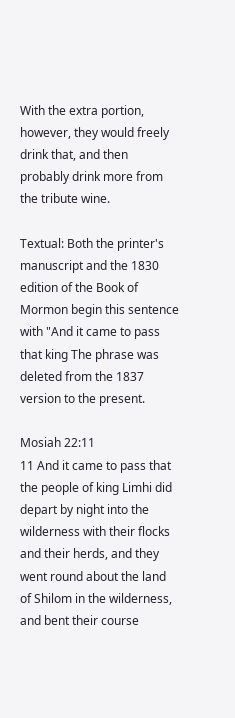With the extra portion, however, they would freely drink that, and then probably drink more from the tribute wine.

Textual: Both the printer's manuscript and the 1830 edition of the Book of Mormon begin this sentence with "And it came to pass that king The phrase was deleted from the 1837 version to the present.

Mosiah 22:11
11 And it came to pass that the people of king Limhi did depart by night into the wilderness with their flocks and their herds, and they went round about the land of Shilom in the wilderness, and bent their course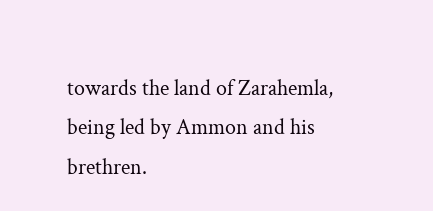towards the land of Zarahemla, being led by Ammon and his brethren.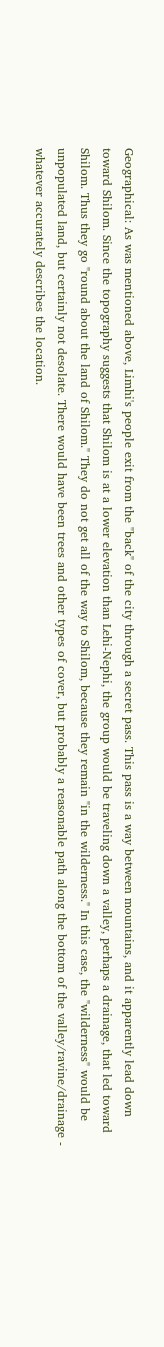Geographical: As was mentioned above, Limhi's people exit from the "back" of the city through a secret pass. This pass is a way between mountains, and it apparently lead down toward Shilom. Since the topography suggests that Shilom is at a lower elevation than Lehi-Nephi, the group would be traveling down a valley, perhaps a drainage, that led toward Shilom. Thus they go "round about the land of Shilom." They do not get all of the way to Shilom, because they remain "in the wilderness." In this case, the "wilderness" would be unpopulated land, but certainly not desolate. There would have been trees and other types of cover, but probably a reasonable path along the bottom of the valley/ravine/drainage - whatever accurately describes the location.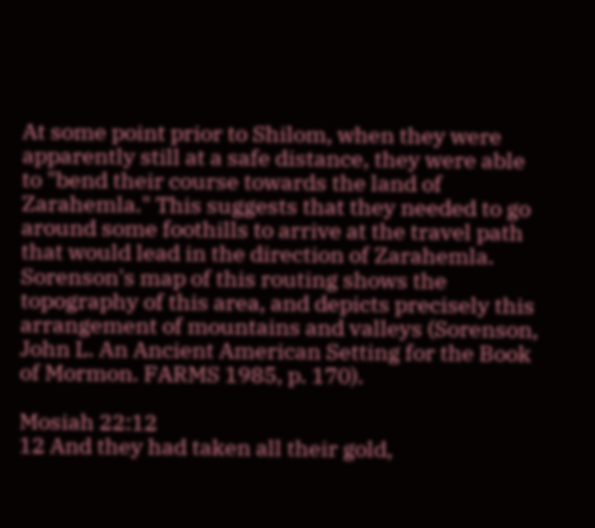At some point prior to Shilom, when they were apparently still at a safe distance, they were able to "bend their course towards the land of Zarahemla." This suggests that they needed to go around some foothills to arrive at the travel path that would lead in the direction of Zarahemla. Sorenson's map of this routing shows the topography of this area, and depicts precisely this arrangement of mountains and valleys (Sorenson, John L. An Ancient American Setting for the Book of Mormon. FARMS 1985, p. 170).

Mosiah 22:12
12 And they had taken all their gold,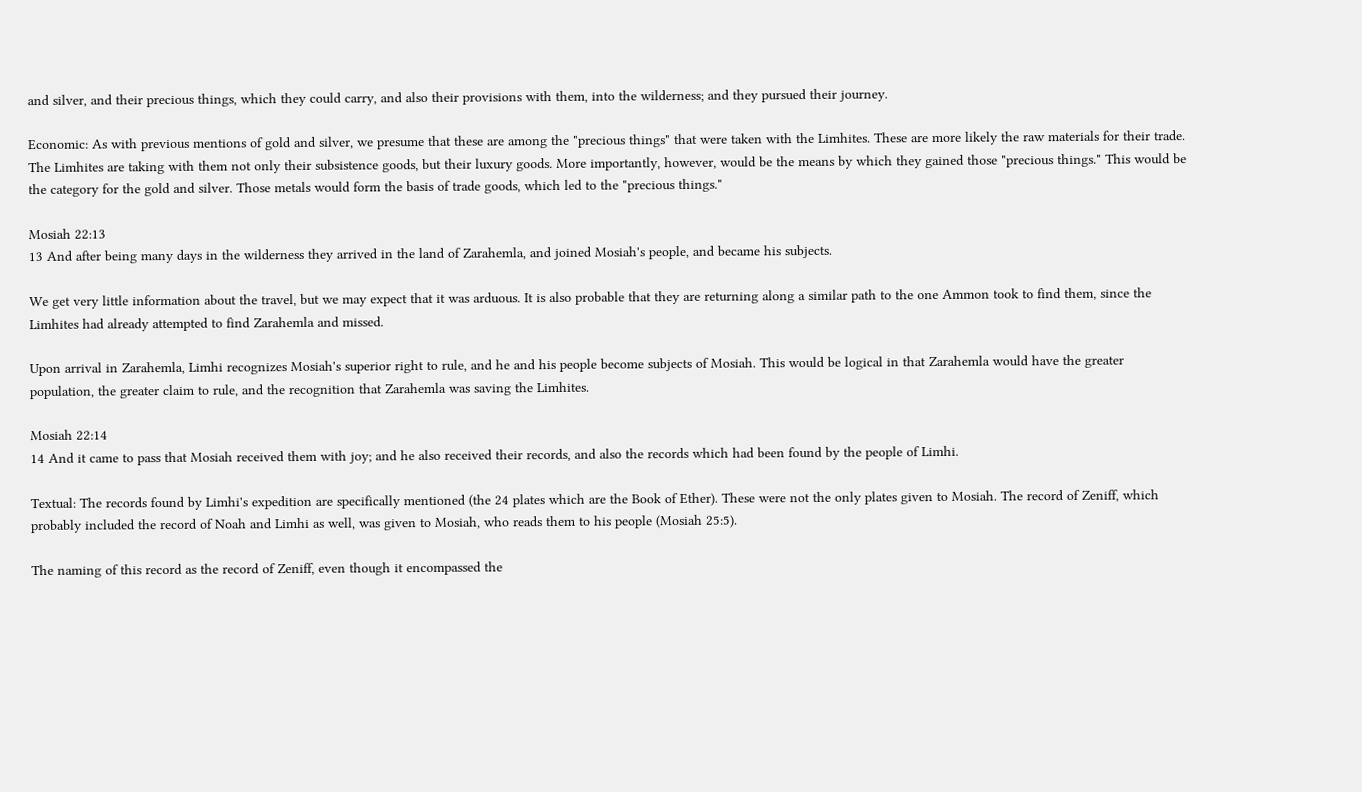and silver, and their precious things, which they could carry, and also their provisions with them, into the wilderness; and they pursued their journey.

Economic: As with previous mentions of gold and silver, we presume that these are among the "precious things" that were taken with the Limhites. These are more likely the raw materials for their trade. The Limhites are taking with them not only their subsistence goods, but their luxury goods. More importantly, however, would be the means by which they gained those "precious things." This would be the category for the gold and silver. Those metals would form the basis of trade goods, which led to the "precious things."

Mosiah 22:13
13 And after being many days in the wilderness they arrived in the land of Zarahemla, and joined Mosiah's people, and became his subjects.

We get very little information about the travel, but we may expect that it was arduous. It is also probable that they are returning along a similar path to the one Ammon took to find them, since the Limhites had already attempted to find Zarahemla and missed.

Upon arrival in Zarahemla, Limhi recognizes Mosiah's superior right to rule, and he and his people become subjects of Mosiah. This would be logical in that Zarahemla would have the greater population, the greater claim to rule, and the recognition that Zarahemla was saving the Limhites.

Mosiah 22:14
14 And it came to pass that Mosiah received them with joy; and he also received their records, and also the records which had been found by the people of Limhi.

Textual: The records found by Limhi's expedition are specifically mentioned (the 24 plates which are the Book of Ether). These were not the only plates given to Mosiah. The record of Zeniff, which probably included the record of Noah and Limhi as well, was given to Mosiah, who reads them to his people (Mosiah 25:5).

The naming of this record as the record of Zeniff, even though it encompassed the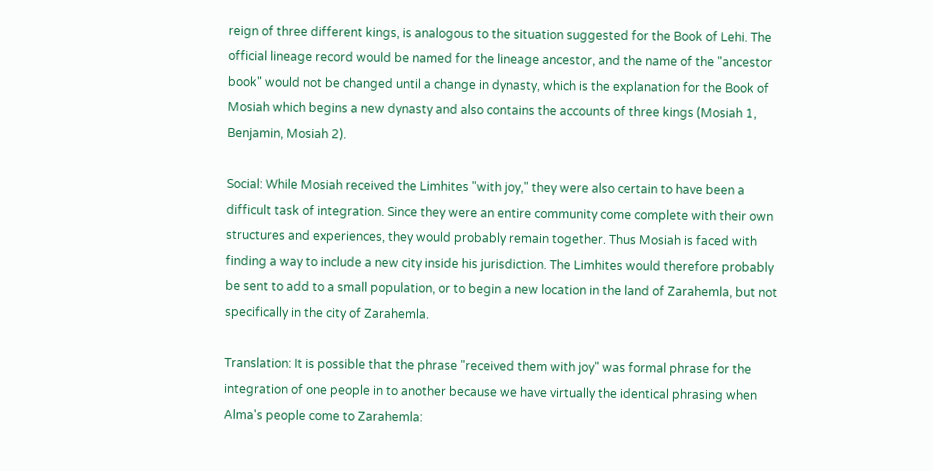reign of three different kings, is analogous to the situation suggested for the Book of Lehi. The official lineage record would be named for the lineage ancestor, and the name of the "ancestor book" would not be changed until a change in dynasty, which is the explanation for the Book of Mosiah which begins a new dynasty and also contains the accounts of three kings (Mosiah 1, Benjamin, Mosiah 2).

Social: While Mosiah received the Limhites "with joy," they were also certain to have been a difficult task of integration. Since they were an entire community come complete with their own structures and experiences, they would probably remain together. Thus Mosiah is faced with finding a way to include a new city inside his jurisdiction. The Limhites would therefore probably be sent to add to a small population, or to begin a new location in the land of Zarahemla, but not specifically in the city of Zarahemla.

Translation: It is possible that the phrase "received them with joy" was formal phrase for the integration of one people in to another because we have virtually the identical phrasing when Alma's people come to Zarahemla: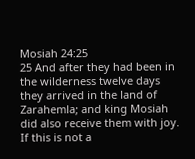Mosiah 24:25
25 And after they had been in the wilderness twelve days they arrived in the land of Zarahemla; and king Mosiah did also receive them with joy.
If this is not a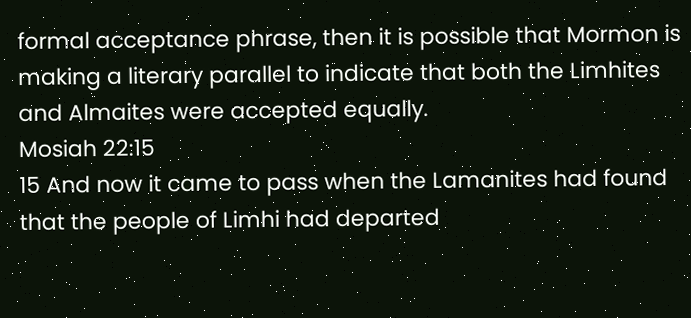formal acceptance phrase, then it is possible that Mormon is making a literary parallel to indicate that both the Limhites and Almaites were accepted equally.
Mosiah 22:15
15 And now it came to pass when the Lamanites had found that the people of Limhi had departed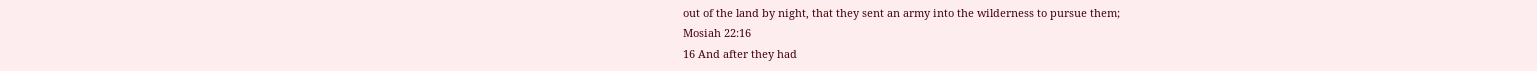out of the land by night, that they sent an army into the wilderness to pursue them;
Mosiah 22:16
16 And after they had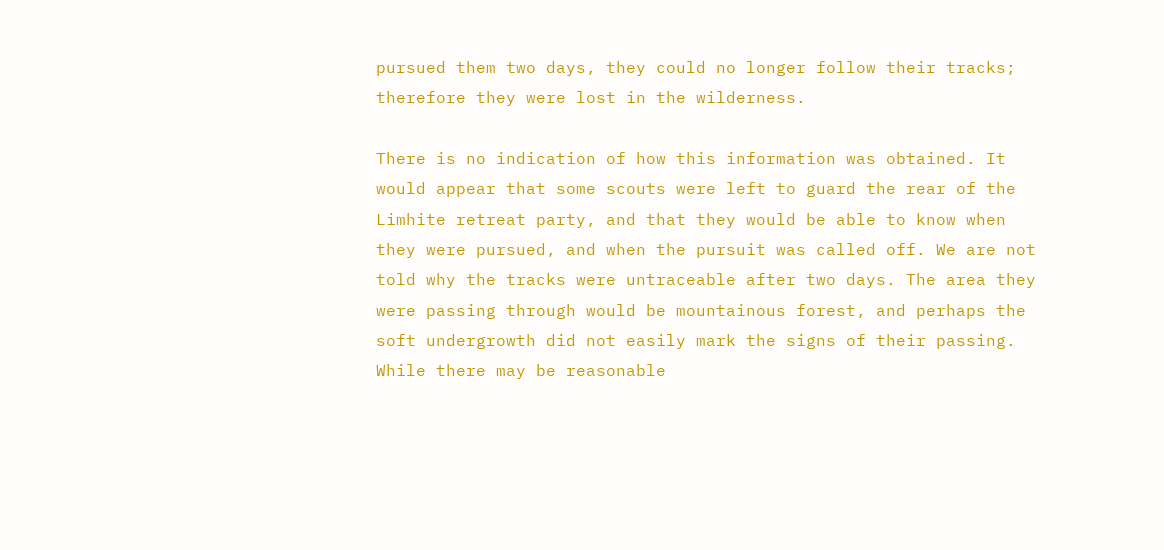pursued them two days, they could no longer follow their tracks; therefore they were lost in the wilderness.

There is no indication of how this information was obtained. It would appear that some scouts were left to guard the rear of the Limhite retreat party, and that they would be able to know when they were pursued, and when the pursuit was called off. We are not told why the tracks were untraceable after two days. The area they were passing through would be mountainous forest, and perhaps the soft undergrowth did not easily mark the signs of their passing. While there may be reasonable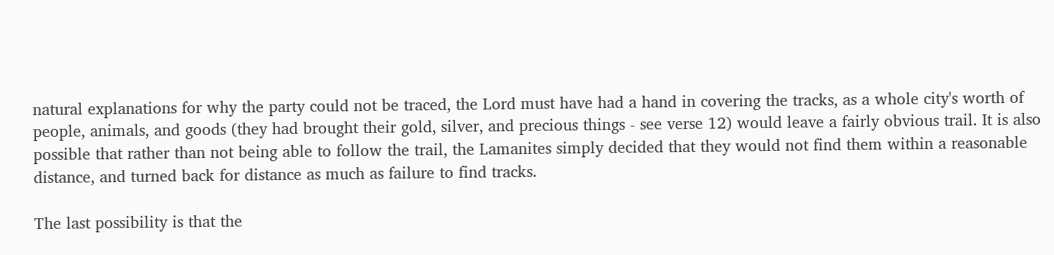natural explanations for why the party could not be traced, the Lord must have had a hand in covering the tracks, as a whole city's worth of people, animals, and goods (they had brought their gold, silver, and precious things - see verse 12) would leave a fairly obvious trail. It is also possible that rather than not being able to follow the trail, the Lamanites simply decided that they would not find them within a reasonable distance, and turned back for distance as much as failure to find tracks.

The last possibility is that the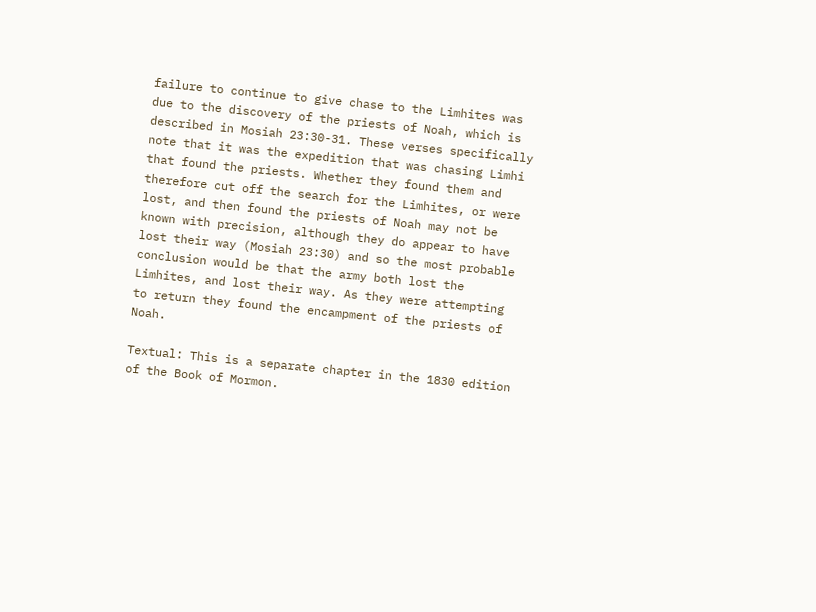failure to continue to give chase to the Limhites was due to the discovery of the priests of Noah, which is described in Mosiah 23:30-31. These verses specifically note that it was the expedition that was chasing Limhi that found the priests. Whether they found them and therefore cut off the search for the Limhites, or were lost, and then found the priests of Noah may not be known with precision, although they do appear to have lost their way (Mosiah 23:30) and so the most probable conclusion would be that the army both lost the Limhites, and lost their way. As they were attempting to return they found the encampment of the priests of Noah.

Textual: This is a separate chapter in the 1830 edition of the Book of Mormon.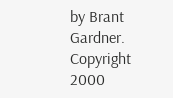by Brant Gardner. Copyright 2000